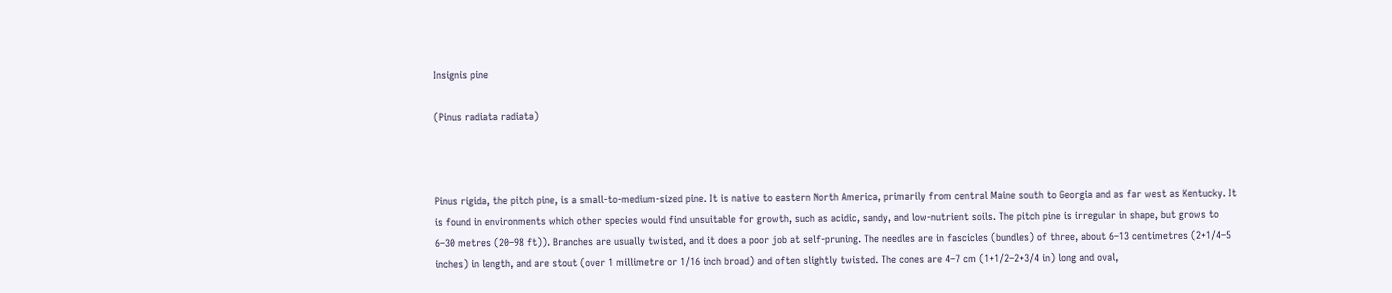Insignis pine

(Pinus radiata radiata)



Pinus rigida, the pitch pine, is a small-to-medium-sized pine. It is native to eastern North America, primarily from central Maine south to Georgia and as far west as Kentucky. It is found in environments which other species would find unsuitable for growth, such as acidic, sandy, and low-nutrient soils. The pitch pine is irregular in shape, but grows to 6–30 metres (20–98 ft)). Branches are usually twisted, and it does a poor job at self-pruning. The needles are in fascicles (bundles) of three, about 6–13 centimetres (2+1⁄4–5 inches) in length, and are stout (over 1 millimetre or 1⁄16 inch broad) and often slightly twisted. The cones are 4–7 cm (1+1⁄2–2+3⁄4 in) long and oval,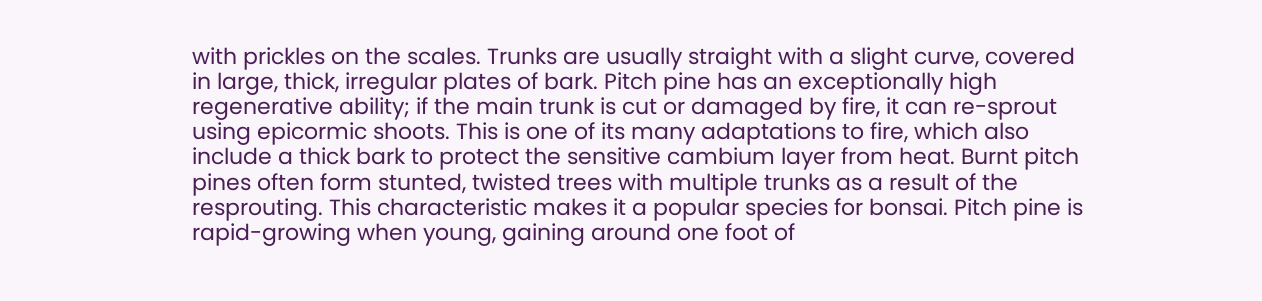with prickles on the scales. Trunks are usually straight with a slight curve, covered in large, thick, irregular plates of bark. Pitch pine has an exceptionally high regenerative ability; if the main trunk is cut or damaged by fire, it can re-sprout using epicormic shoots. This is one of its many adaptations to fire, which also include a thick bark to protect the sensitive cambium layer from heat. Burnt pitch pines often form stunted, twisted trees with multiple trunks as a result of the resprouting. This characteristic makes it a popular species for bonsai. Pitch pine is rapid-growing when young, gaining around one foot of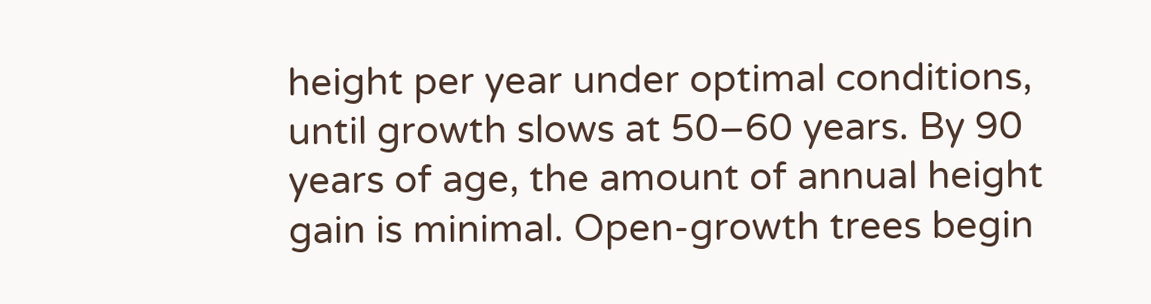height per year under optimal conditions, until growth slows at 50–60 years. By 90 years of age, the amount of annual height gain is minimal. Open-growth trees begin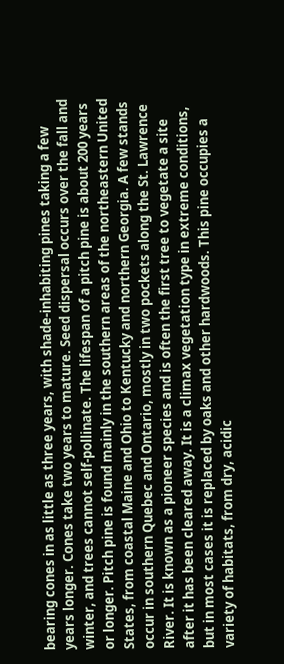bearing cones in as little as three years, with shade-inhabiting pines taking a few years longer. Cones take two years to mature. Seed dispersal occurs over the fall and winter, and trees cannot self-pollinate. The lifespan of a pitch pine is about 200 years or longer. Pitch pine is found mainly in the southern areas of the northeastern United States, from coastal Maine and Ohio to Kentucky and northern Georgia. A few stands occur in southern Quebec and Ontario, mostly in two pockets along the St. Lawrence River. It is known as a pioneer species and is often the first tree to vegetate a site after it has been cleared away. It is a climax vegetation type in extreme conditions, but in most cases it is replaced by oaks and other hardwoods. This pine occupies a variety of habitats, from dry, acidic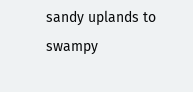sandy uplands to swampy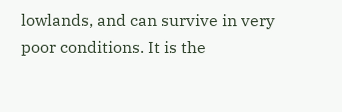lowlands, and can survive in very poor conditions. It is the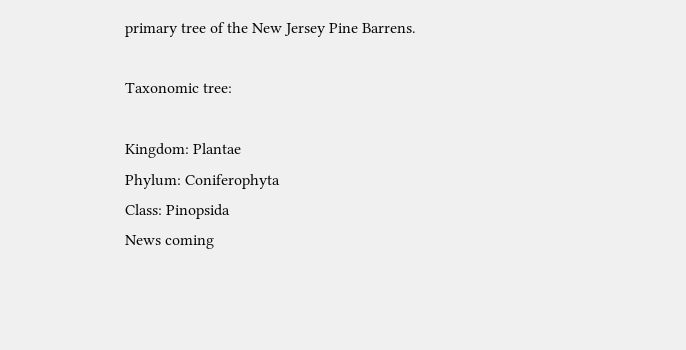primary tree of the New Jersey Pine Barrens.

Taxonomic tree:

Kingdom: Plantae
Phylum: Coniferophyta
Class: Pinopsida
News coming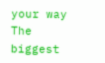your way
The biggest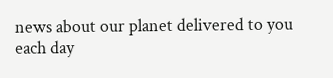news about our planet delivered to you each day